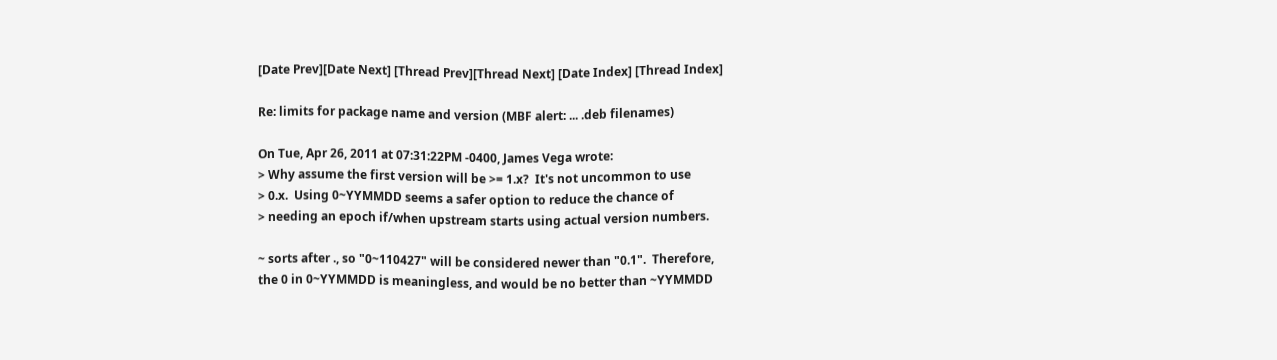[Date Prev][Date Next] [Thread Prev][Thread Next] [Date Index] [Thread Index]

Re: limits for package name and version (MBF alert: ... .deb filenames)

On Tue, Apr 26, 2011 at 07:31:22PM -0400, James Vega wrote:
> Why assume the first version will be >= 1.x?  It's not uncommon to use
> 0.x.  Using 0~YYMMDD seems a safer option to reduce the chance of
> needing an epoch if/when upstream starts using actual version numbers.

~ sorts after ., so "0~110427" will be considered newer than "0.1".  Therefore,
the 0 in 0~YYMMDD is meaningless, and would be no better than ~YYMMDD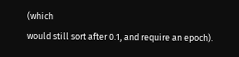(which
would still sort after 0.1, and require an epoch).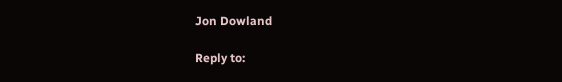Jon Dowland

Reply to: